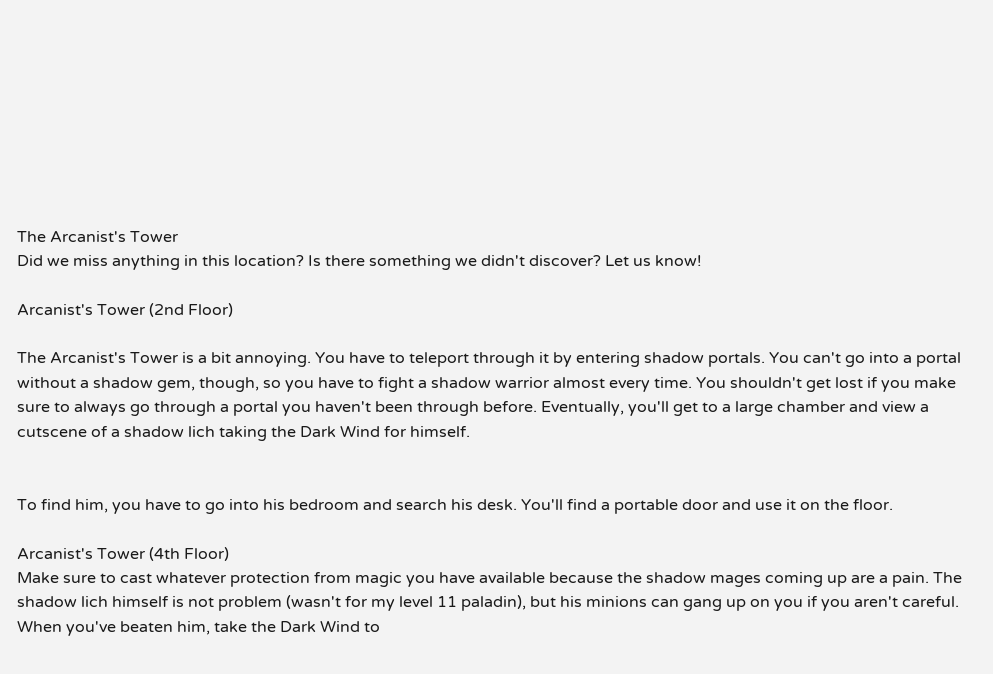The Arcanist's Tower
Did we miss anything in this location? Is there something we didn't discover? Let us know!

Arcanist's Tower (2nd Floor)

The Arcanist's Tower is a bit annoying. You have to teleport through it by entering shadow portals. You can't go into a portal without a shadow gem, though, so you have to fight a shadow warrior almost every time. You shouldn't get lost if you make sure to always go through a portal you haven't been through before. Eventually, you'll get to a large chamber and view a cutscene of a shadow lich taking the Dark Wind for himself.


To find him, you have to go into his bedroom and search his desk. You'll find a portable door and use it on the floor.

Arcanist's Tower (4th Floor)
Make sure to cast whatever protection from magic you have available because the shadow mages coming up are a pain. The shadow lich himself is not problem (wasn't for my level 11 paladin), but his minions can gang up on you if you aren't careful. When you've beaten him, take the Dark Wind to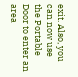exit. Also, you can now use the Portable Door to enter an area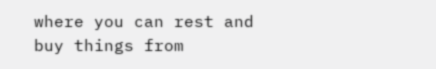where you can rest and buy things from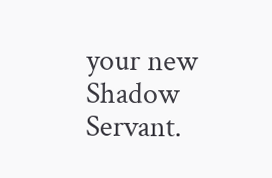your new Shadow Servant.